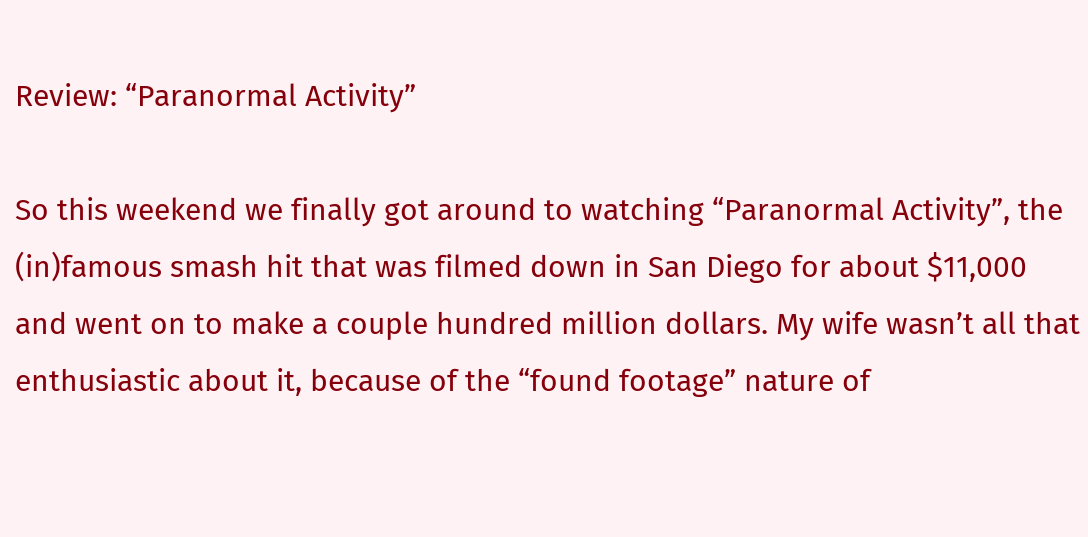Review: “Paranormal Activity”

So this weekend we finally got around to watching “Paranormal Activity”, the (in)famous smash hit that was filmed down in San Diego for about $11,000 and went on to make a couple hundred million dollars. My wife wasn’t all that enthusiastic about it, because of the “found footage” nature of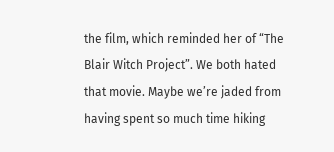the film, which reminded her of “The Blair Witch Project”. We both hated that movie. Maybe we’re jaded from having spent so much time hiking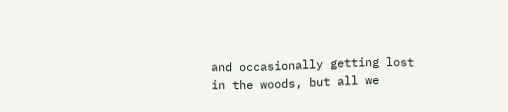and occasionally getting lost in the woods, but all we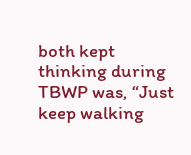both kept thinking during TBWP was, “Just keep walking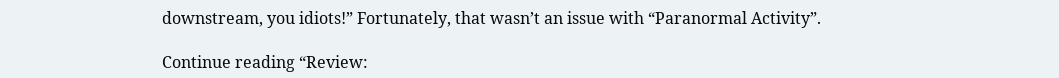downstream, you idiots!” Fortunately, that wasn’t an issue with “Paranormal Activity”.

Continue reading “Review: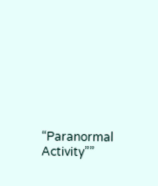“Paranormal Activity””